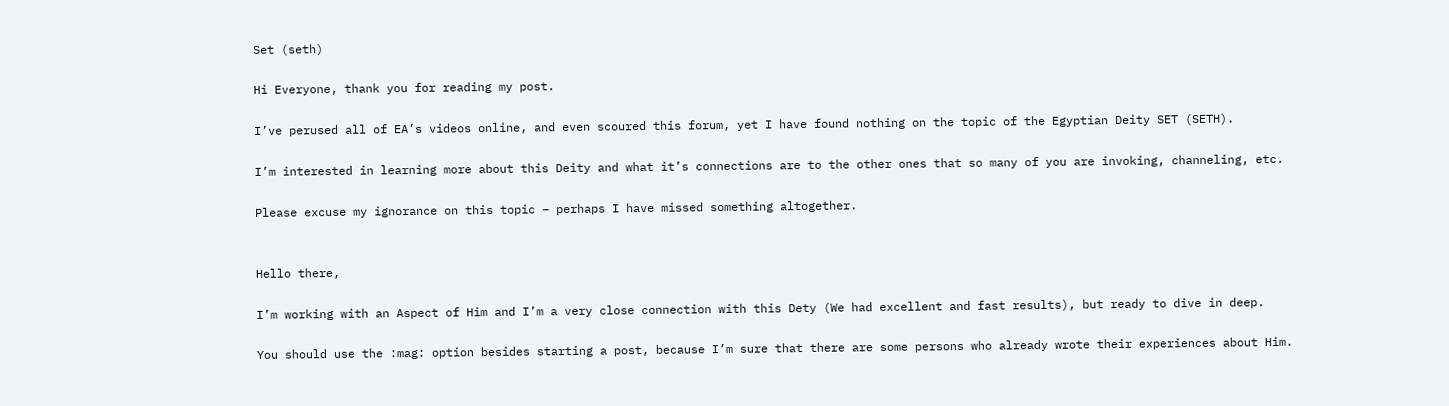Set (seth)

Hi Everyone, thank you for reading my post.

I’ve perused all of EA’s videos online, and even scoured this forum, yet I have found nothing on the topic of the Egyptian Deity SET (SETH).

I’m interested in learning more about this Deity and what it’s connections are to the other ones that so many of you are invoking, channeling, etc.

Please excuse my ignorance on this topic – perhaps I have missed something altogether.


Hello there,

I’m working with an Aspect of Him and I’m a very close connection with this Dety (We had excellent and fast results), but ready to dive in deep.

You should use the :mag: option besides starting a post, because I’m sure that there are some persons who already wrote their experiences about Him.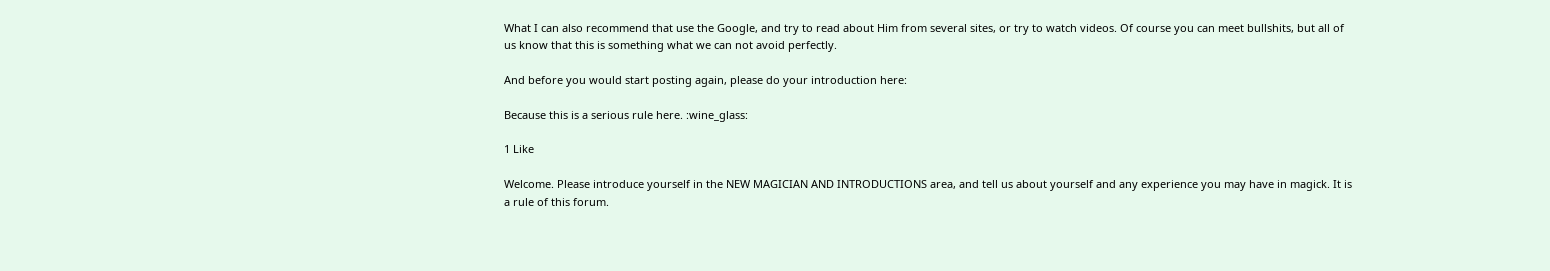What I can also recommend that use the Google, and try to read about Him from several sites, or try to watch videos. Of course you can meet bullshits, but all of us know that this is something what we can not avoid perfectly.

And before you would start posting again, please do your introduction here:

Because this is a serious rule here. :wine_glass:

1 Like

Welcome. Please introduce yourself in the NEW MAGICIAN AND INTRODUCTIONS area, and tell us about yourself and any experience you may have in magick. It is a rule of this forum.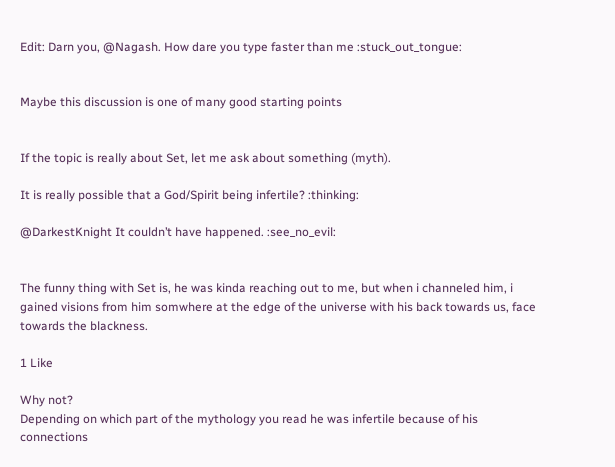Edit: Darn you, @Nagash. How dare you type faster than me :stuck_out_tongue:


Maybe this discussion is one of many good starting points


If the topic is really about Set, let me ask about something (myth).

It is really possible that a God/Spirit being infertile? :thinking:

@DarkestKnight It couldn’t have happened. :see_no_evil:


The funny thing with Set is, he was kinda reaching out to me, but when i channeled him, i gained visions from him somwhere at the edge of the universe with his back towards us, face towards the blackness.

1 Like

Why not?
Depending on which part of the mythology you read he was infertile because of his connections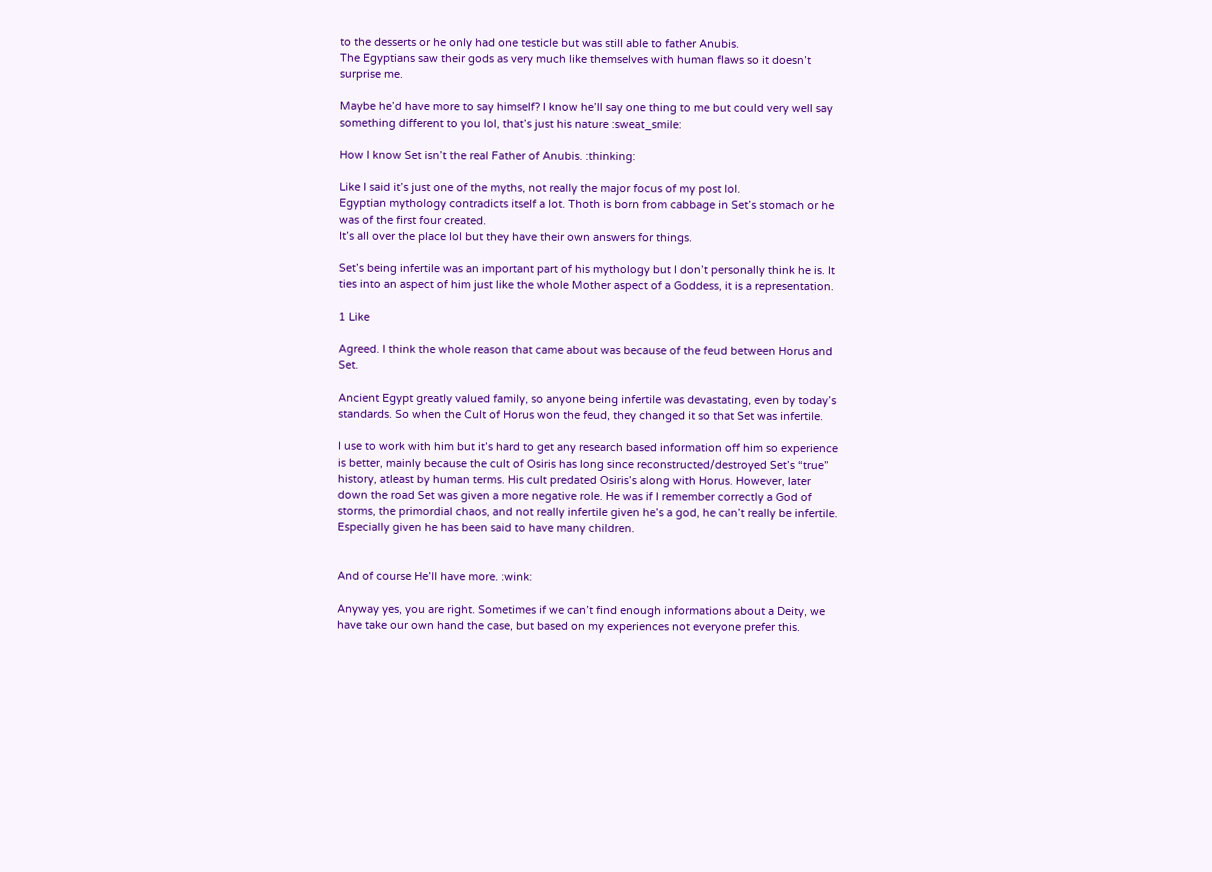to the desserts or he only had one testicle but was still able to father Anubis.
The Egyptians saw their gods as very much like themselves with human flaws so it doesn’t surprise me.

Maybe he’d have more to say himself? I know he’ll say one thing to me but could very well say something different to you lol, that’s just his nature :sweat_smile:

How I know Set isn’t the real Father of Anubis. :thinking:

Like I said it’s just one of the myths, not really the major focus of my post lol.
Egyptian mythology contradicts itself a lot. Thoth is born from cabbage in Set’s stomach or he was of the first four created.
It’s all over the place lol but they have their own answers for things.

Set’s being infertile was an important part of his mythology but I don’t personally think he is. It ties into an aspect of him just like the whole Mother aspect of a Goddess, it is a representation.

1 Like

Agreed. I think the whole reason that came about was because of the feud between Horus and Set.

Ancient Egypt greatly valued family, so anyone being infertile was devastating, even by today’s standards. So when the Cult of Horus won the feud, they changed it so that Set was infertile.

I use to work with him but it’s hard to get any research based information off him so experience is better, mainly because the cult of Osiris has long since reconstructed/destroyed Set’s “true” history, atleast by human terms. His cult predated Osiris’s along with Horus. However, later down the road Set was given a more negative role. He was if I remember correctly a God of storms, the primordial chaos, and not really infertile given he’s a god, he can’t really be infertile. Especially given he has been said to have many children.


And of course He’ll have more. :wink:

Anyway yes, you are right. Sometimes if we can’t find enough informations about a Deity, we have take our own hand the case, but based on my experiences not everyone prefer this.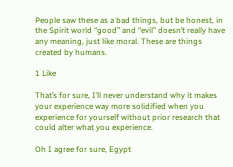People saw these as a bad things, but be honest, in the Spirit world “good” and “evil” doesn’t really have any meaning, just like moral. These are things created by humans.

1 Like

That’s for sure, I’ll never understand why it makes your experience way more solidified when you experience for yourself without prior research that could alter what you experience.

Oh I agree for sure, Egypt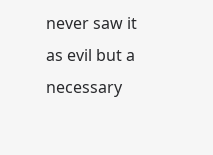never saw it as evil but a necessary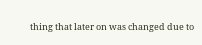thing that later on was changed due to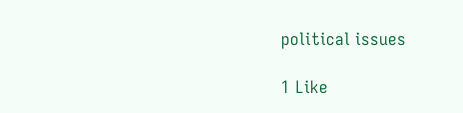political issues

1 Like